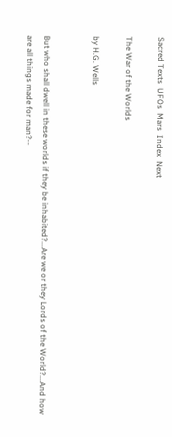Sacred Texts  UFOs  Mars  Index  Next

The War of the Worlds

by H.G. Wells


But who shall dwell in these worlds if they be inhabited?...Are we or they Lords of the World?...And how are all things made for man?--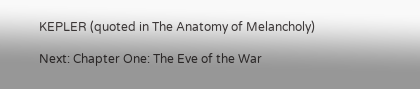KEPLER (quoted in The Anatomy of Melancholy)

Next: Chapter One: The Eve of the War